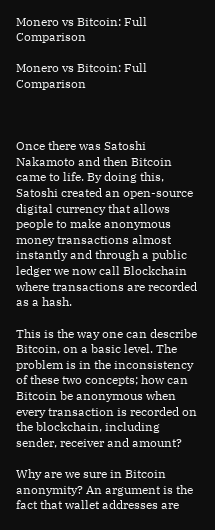Monero vs Bitcoin: Full Comparison

Monero vs Bitcoin: Full Comparison



Once there was Satoshi Nakamoto and then Bitcoin came to life. By doing this, Satoshi created an open-source digital currency that allows people to make anonymous money transactions almost instantly and through a public ledger we now call Blockchain where transactions are recorded as a hash.

This is the way one can describe Bitcoin, on a basic level. The problem is in the inconsistency of these two concepts; how can Bitcoin be anonymous when every transaction is recorded on the blockchain, including sender, receiver and amount?

Why are we sure in Bitcoin anonymity? An argument is the fact that wallet addresses are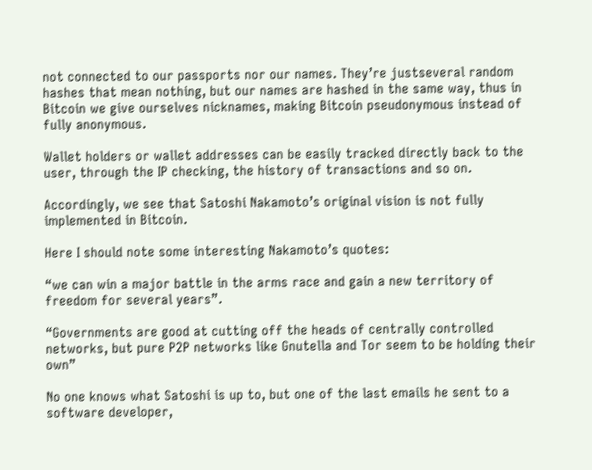not connected to our passports nor our names. They’re justseveral random hashes that mean nothing, but our names are hashed in the same way, thus in Bitcoin we give ourselves nicknames, making Bitcoin pseudonymous instead of fully anonymous.

Wallet holders or wallet addresses can be easily tracked directly back to the user, through the IP checking, the history of transactions and so on.

Accordingly, we see that Satoshi Nakamoto’s original vision is not fully implemented in Bitcoin.

Here I should note some interesting Nakamoto’s quotes:

“we can win a major battle in the arms race and gain a new territory of freedom for several years”.

“Governments are good at cutting off the heads of centrally controlled networks, but pure P2P networks like Gnutella and Tor seem to be holding their own”

No one knows what Satoshi is up to, but one of the last emails he sent to a software developer,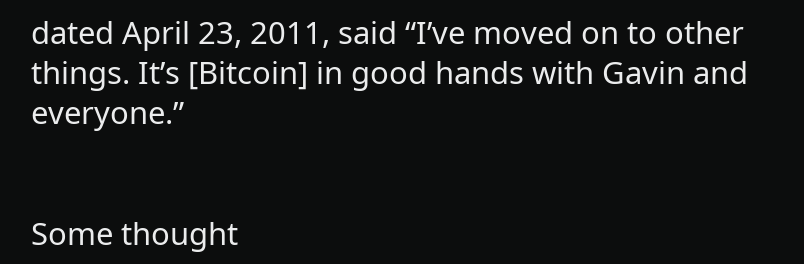dated April 23, 2011, said “I’ve moved on to other things. It’s [Bitcoin] in good hands with Gavin and everyone.”


Some thought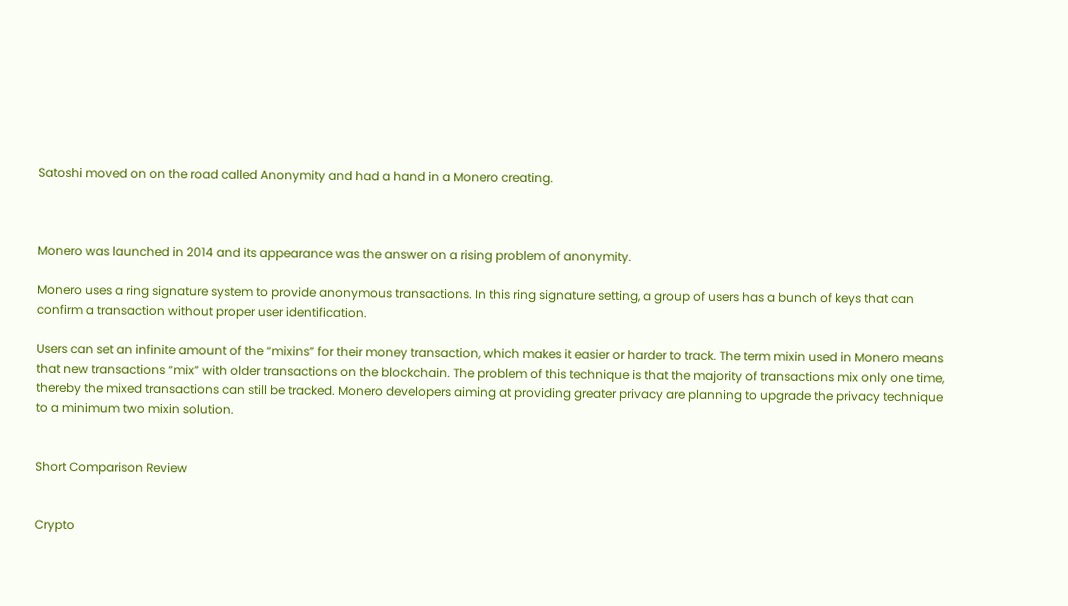Satoshi moved on on the road called Anonymity and had a hand in a Monero creating.



Monero was launched in 2014 and its appearance was the answer on a rising problem of anonymity.

Monero uses a ring signature system to provide anonymous transactions. In this ring signature setting, a group of users has a bunch of keys that can confirm a transaction without proper user identification.

Users can set an infinite amount of the “mixins” for their money transaction, which makes it easier or harder to track. The term mixin used in Monero means that new transactions “mix” with older transactions on the blockchain. The problem of this technique is that the majority of transactions mix only one time, thereby the mixed transactions can still be tracked. Monero developers aiming at providing greater privacy are planning to upgrade the privacy technique to a minimum two mixin solution.


Short Comparison Review


Crypto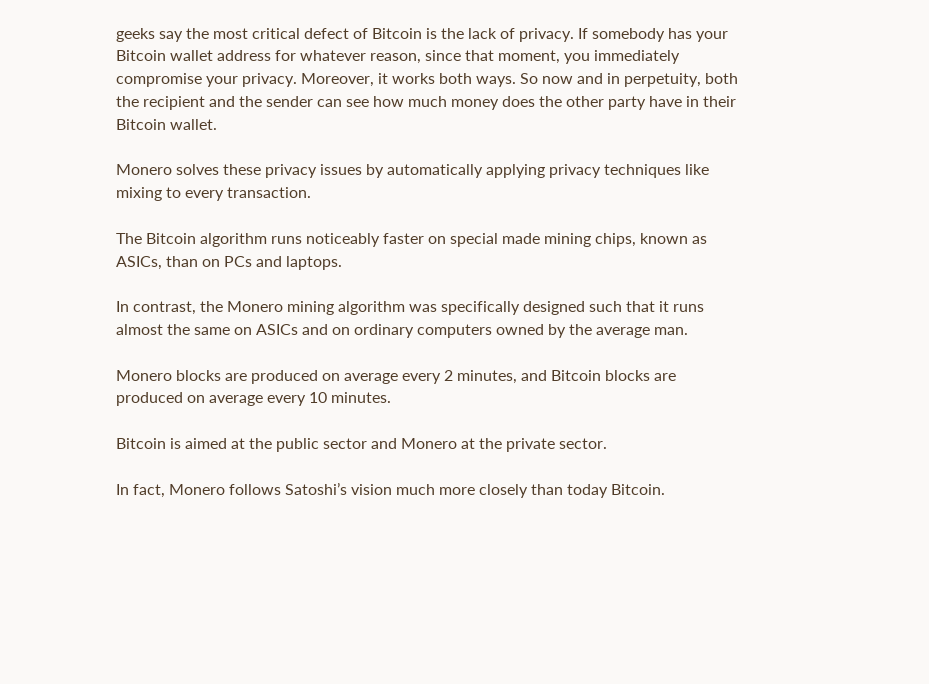geeks say the most critical defect of Bitcoin is the lack of privacy. If somebody has your Bitcoin wallet address for whatever reason, since that moment, you immediately compromise your privacy. Moreover, it works both ways. So now and in perpetuity, both the recipient and the sender can see how much money does the other party have in their Bitcoin wallet.

Monero solves these privacy issues by automatically applying privacy techniques like mixing to every transaction.

The Bitcoin algorithm runs noticeably faster on special made mining chips, known as ASICs, than on PCs and laptops.

In contrast, the Monero mining algorithm was specifically designed such that it runs almost the same on ASICs and on ordinary computers owned by the average man.

Monero blocks are produced on average every 2 minutes, and Bitcoin blocks are produced on average every 10 minutes.

Bitcoin is aimed at the public sector and Monero at the private sector.

In fact, Monero follows Satoshi’s vision much more closely than today Bitcoin.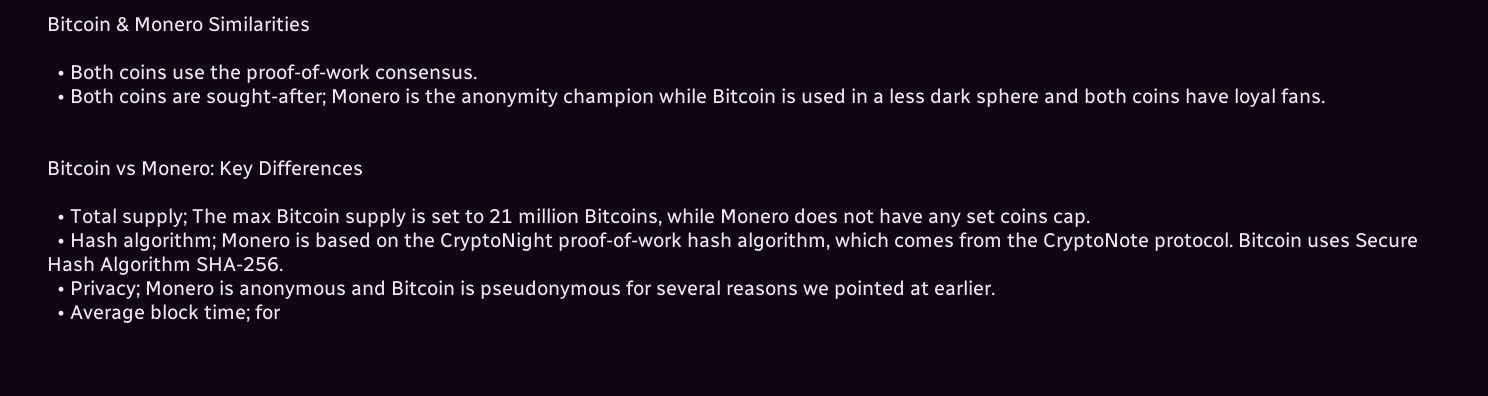Bitcoin & Monero Similarities

  • Both coins use the proof-of-work consensus.
  • Both coins are sought-after; Monero is the anonymity champion while Bitcoin is used in a less dark sphere and both coins have loyal fans.


Bitcoin vs Monero: Key Differences

  • Total supply; The max Bitcoin supply is set to 21 million Bitcoins, while Monero does not have any set coins cap.
  • Hash algorithm; Monero is based on the CryptoNight proof-of-work hash algorithm, which comes from the CryptoNote protocol. Bitcoin uses Secure Hash Algorithm SHA-256.
  • Privacy; Monero is anonymous and Bitcoin is pseudonymous for several reasons we pointed at earlier.
  • Average block time; for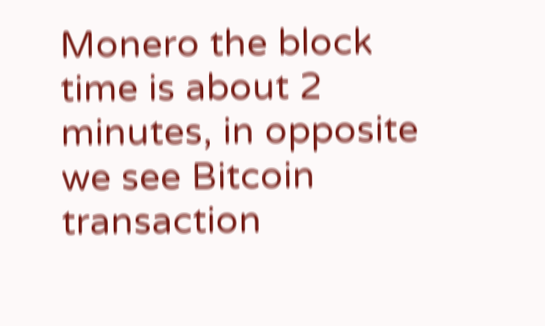Monero the block time is about 2 minutes, in opposite we see Bitcoin transaction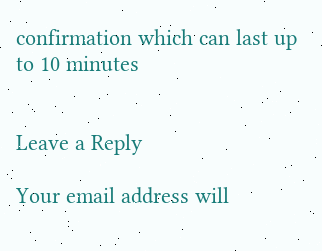confirmation which can last up to 10 minutes


Leave a Reply

Your email address will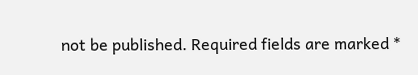not be published. Required fields are marked *